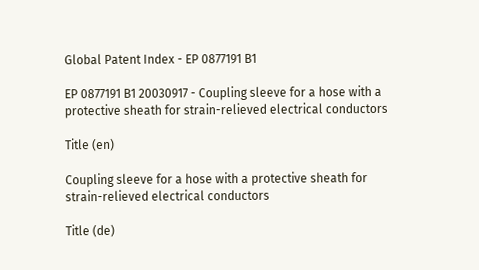Global Patent Index - EP 0877191 B1

EP 0877191 B1 20030917 - Coupling sleeve for a hose with a protective sheath for strain-relieved electrical conductors

Title (en)

Coupling sleeve for a hose with a protective sheath for strain-relieved electrical conductors

Title (de)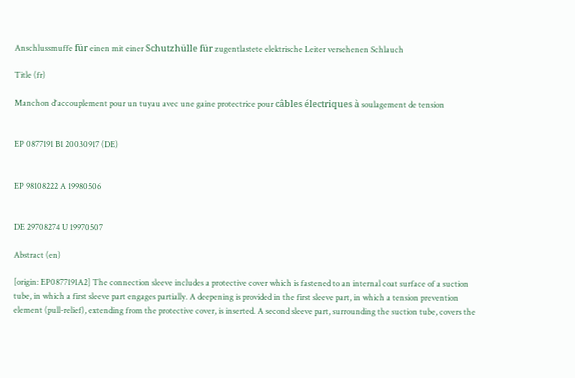Anschlussmuffe für einen mit einer Schutzhülle für zugentlastete elektrische Leiter versehenen Schlauch

Title (fr)

Manchon d'accouplement pour un tuyau avec une gaine protectrice pour câbles électriques à soulagement de tension


EP 0877191 B1 20030917 (DE)


EP 98108222 A 19980506


DE 29708274 U 19970507

Abstract (en)

[origin: EP0877191A2] The connection sleeve includes a protective cover which is fastened to an internal coat surface of a suction tube, in which a first sleeve part engages partially. A deepening is provided in the first sleeve part, in which a tension prevention element (pull-relief), extending from the protective cover, is inserted. A second sleeve part, surrounding the suction tube, covers the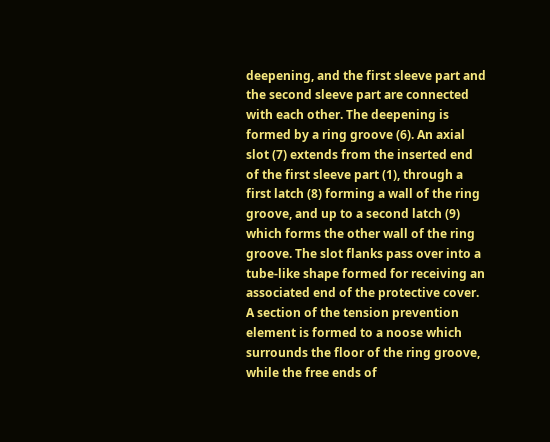deepening, and the first sleeve part and the second sleeve part are connected with each other. The deepening is formed by a ring groove (6). An axial slot (7) extends from the inserted end of the first sleeve part (1), through a first latch (8) forming a wall of the ring groove, and up to a second latch (9) which forms the other wall of the ring groove. The slot flanks pass over into a tube-like shape formed for receiving an associated end of the protective cover. A section of the tension prevention element is formed to a noose which surrounds the floor of the ring groove, while the free ends of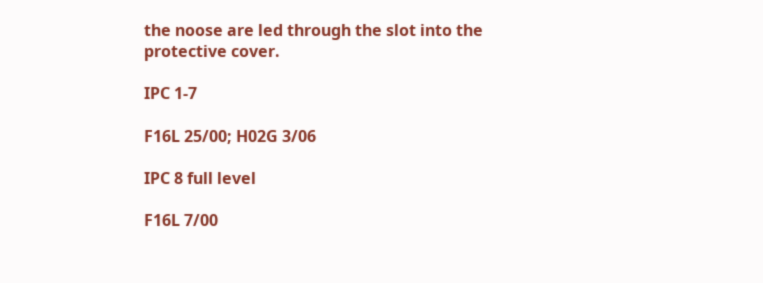the noose are led through the slot into the protective cover.

IPC 1-7

F16L 25/00; H02G 3/06

IPC 8 full level

F16L 7/00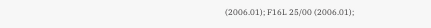(2006.01); F16L 25/00 (2006.01);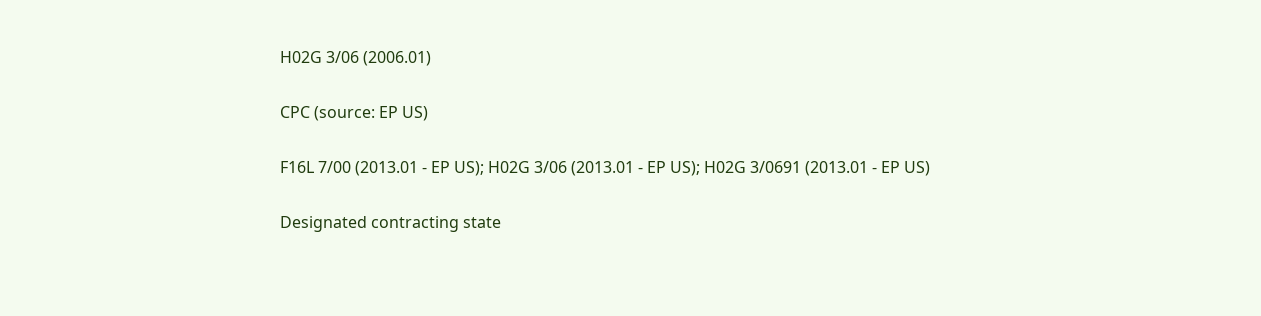H02G 3/06 (2006.01)

CPC (source: EP US)

F16L 7/00 (2013.01 - EP US); H02G 3/06 (2013.01 - EP US); H02G 3/0691 (2013.01 - EP US)

Designated contracting state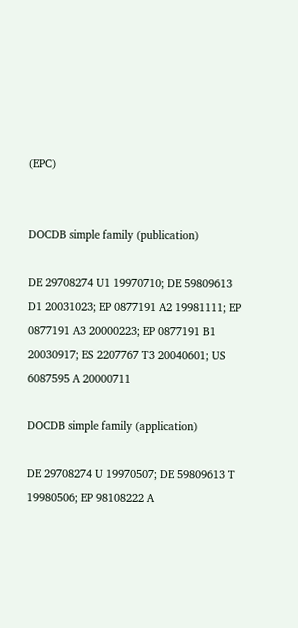(EPC)


DOCDB simple family (publication)

DE 29708274 U1 19970710; DE 59809613 D1 20031023; EP 0877191 A2 19981111; EP 0877191 A3 20000223; EP 0877191 B1 20030917; ES 2207767 T3 20040601; US 6087595 A 20000711

DOCDB simple family (application)

DE 29708274 U 19970507; DE 59809613 T 19980506; EP 98108222 A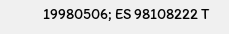19980506; ES 98108222 T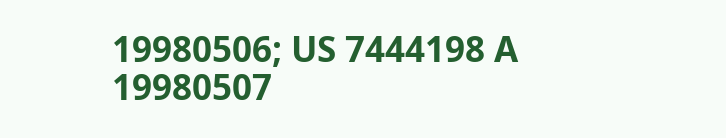19980506; US 7444198 A 19980507